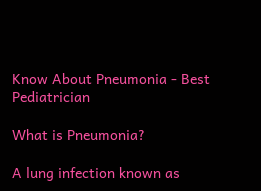Know About Pneumonia - Best Pediatrician

What is Pneumonia?

A lung infection known as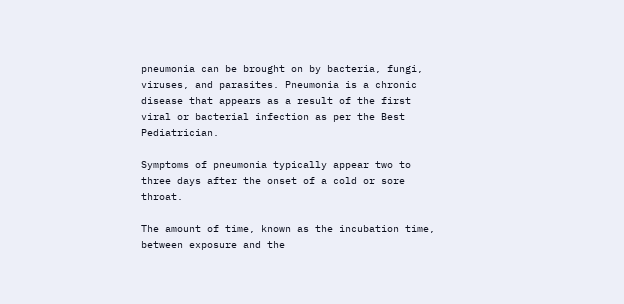pneumonia can be brought on by bacteria, fungi, viruses, and parasites. Pneumonia is a chronic disease that appears as a result of the first viral or bacterial infection as per the Best Pediatrician.

Symptoms of pneumonia typically appear two to three days after the onset of a cold or sore throat.

The amount of time, known as the incubation time, between exposure and the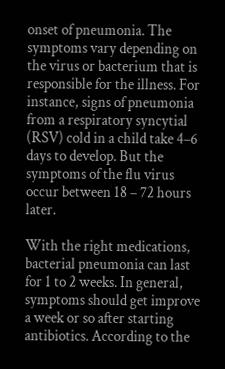onset of pneumonia. The symptoms vary depending on the virus or bacterium that is responsible for the illness. For instance, signs of pneumonia from a respiratory syncytial (RSV) cold in a child take 4–6 days to develop. But the symptoms of the flu virus occur between 18 – 72 hours later.

With the right medications, bacterial pneumonia can last for 1 to 2 weeks. In general, symptoms should get improve a week or so after starting antibiotics. According to the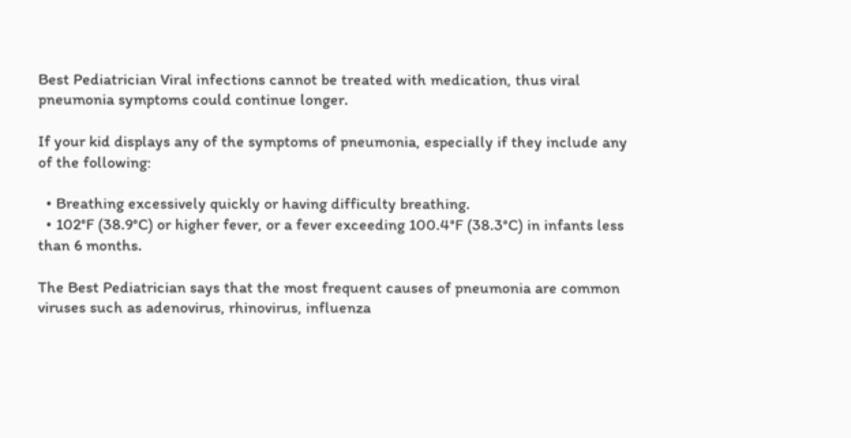Best Pediatrician Viral infections cannot be treated with medication, thus viral pneumonia symptoms could continue longer.

If your kid displays any of the symptoms of pneumonia, especially if they include any of the following:

  • Breathing excessively quickly or having difficulty breathing.
  • 102°F (38.9°C) or higher fever, or a fever exceeding 100.4°F (38.3°C) in infants less than 6 months.

The Best Pediatrician says that the most frequent causes of pneumonia are common viruses such as adenovirus, rhinovirus, influenza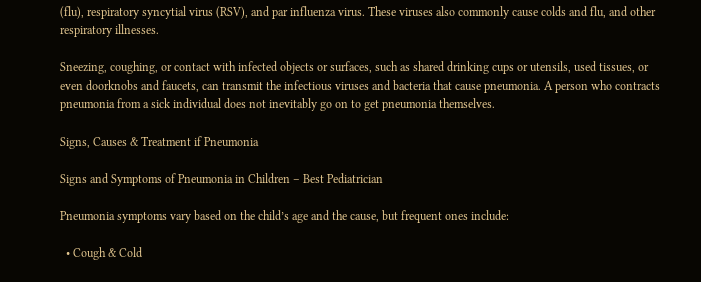(flu), respiratory syncytial virus (RSV), and par influenza virus. These viruses also commonly cause colds and flu, and other respiratory illnesses.

Sneezing, coughing, or contact with infected objects or surfaces, such as shared drinking cups or utensils, used tissues, or even doorknobs and faucets, can transmit the infectious viruses and bacteria that cause pneumonia. A person who contracts pneumonia from a sick individual does not inevitably go on to get pneumonia themselves.

Signs, Causes & Treatment if Pneumonia

Signs and Symptoms of Pneumonia in Children – Best Pediatrician

Pneumonia symptoms vary based on the child’s age and the cause, but frequent ones include:

  • Cough & Cold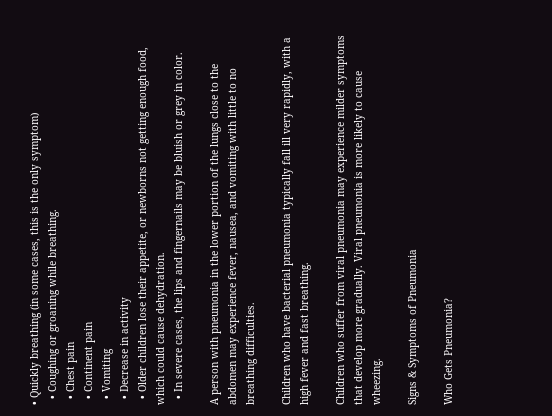• Quickly breathing (in some cases, this is the only symptom)
  • Coughing or groaning while breathing.
  • Chest pain
  • Continent pain
  • Vomiting
  • Decrease in activity
  • Older children lose their appetite, or newborns not getting enough food, which could cause dehydration.
  • In severe cases, the lips and fingernails may be bluish or grey in color.

A person with pneumonia in the lower portion of the lungs close to the abdomen may experience fever, nausea, and vomiting with little to no breathing difficulties.

Children who have bacterial pneumonia typically fall ill very rapidly, with a high fever and fast breathing.

Children who suffer from viral pneumonia may experience milder symptoms that develop more gradually. Viral pneumonia is more likely to cause wheezing.

Signs & Symptoms of Pneumonia

Who Gets Pneumonia?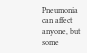Pneumonia can affect anyone, but some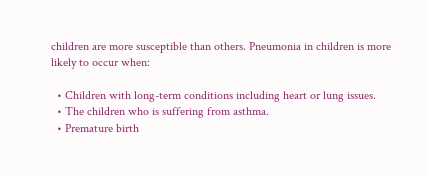children are more susceptible than others. Pneumonia in children is more likely to occur when:

  • Children with long-term conditions including heart or lung issues.
  • The children who is suffering from asthma.
  • Premature birth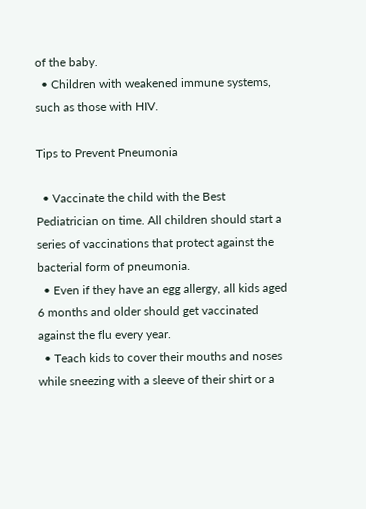of the baby.
  • Children with weakened immune systems, such as those with HIV.

Tips to Prevent Pneumonia

  • Vaccinate the child with the Best Pediatrician on time. All children should start a series of vaccinations that protect against the bacterial form of pneumonia.
  • Even if they have an egg allergy, all kids aged 6 months and older should get vaccinated against the flu every year.
  • Teach kids to cover their mouths and noses while sneezing with a sleeve of their shirt or a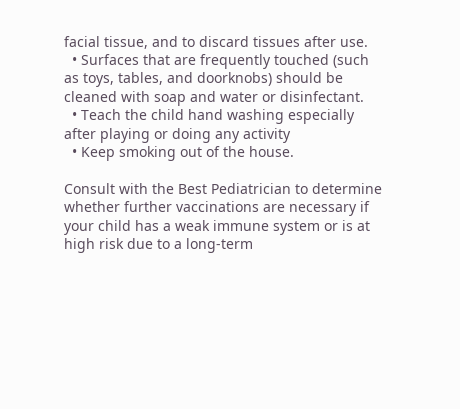facial tissue, and to discard tissues after use.
  • Surfaces that are frequently touched (such as toys, tables, and doorknobs) should be cleaned with soap and water or disinfectant.
  • Teach the child hand washing especially after playing or doing any activity
  • Keep smoking out of the house.

Consult with the Best Pediatrician to determine whether further vaccinations are necessary if your child has a weak immune system or is at high risk due to a long-term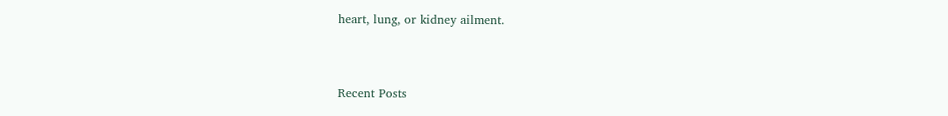heart, lung, or kidney ailment.


Recent Posts